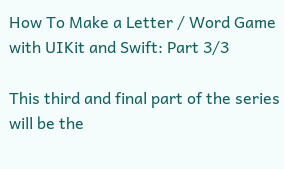How To Make a Letter / Word Game with UIKit and Swift: Part 3/3

This third and final part of the series will be the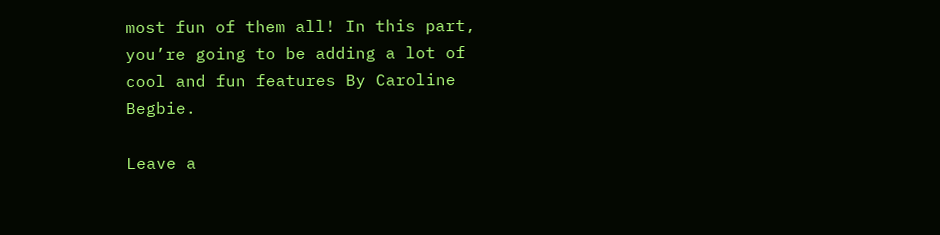most fun of them all! In this part, you’re going to be adding a lot of cool and fun features By Caroline Begbie.

Leave a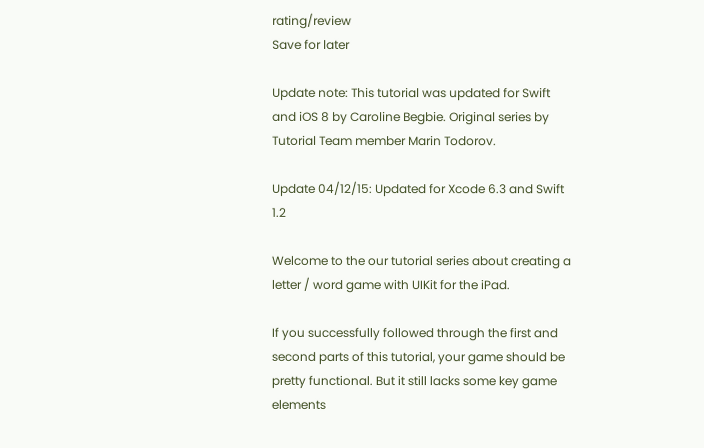rating/review
Save for later

Update note: This tutorial was updated for Swift and iOS 8 by Caroline Begbie. Original series by Tutorial Team member Marin Todorov.

Update 04/12/15: Updated for Xcode 6.3 and Swift 1.2

Welcome to the our tutorial series about creating a letter / word game with UIKit for the iPad.

If you successfully followed through the first and second parts of this tutorial, your game should be pretty functional. But it still lacks some key game elements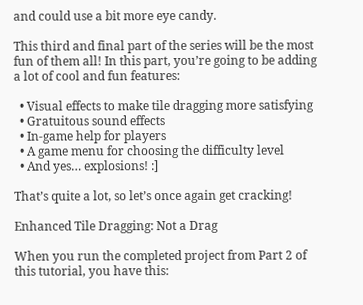and could use a bit more eye candy.

This third and final part of the series will be the most fun of them all! In this part, you’re going to be adding a lot of cool and fun features:

  • Visual effects to make tile dragging more satisfying
  • Gratuitous sound effects
  • In-game help for players
  • A game menu for choosing the difficulty level
  • And yes… explosions! :]

That’s quite a lot, so let’s once again get cracking!

Enhanced Tile Dragging: Not a Drag

When you run the completed project from Part 2 of this tutorial, you have this: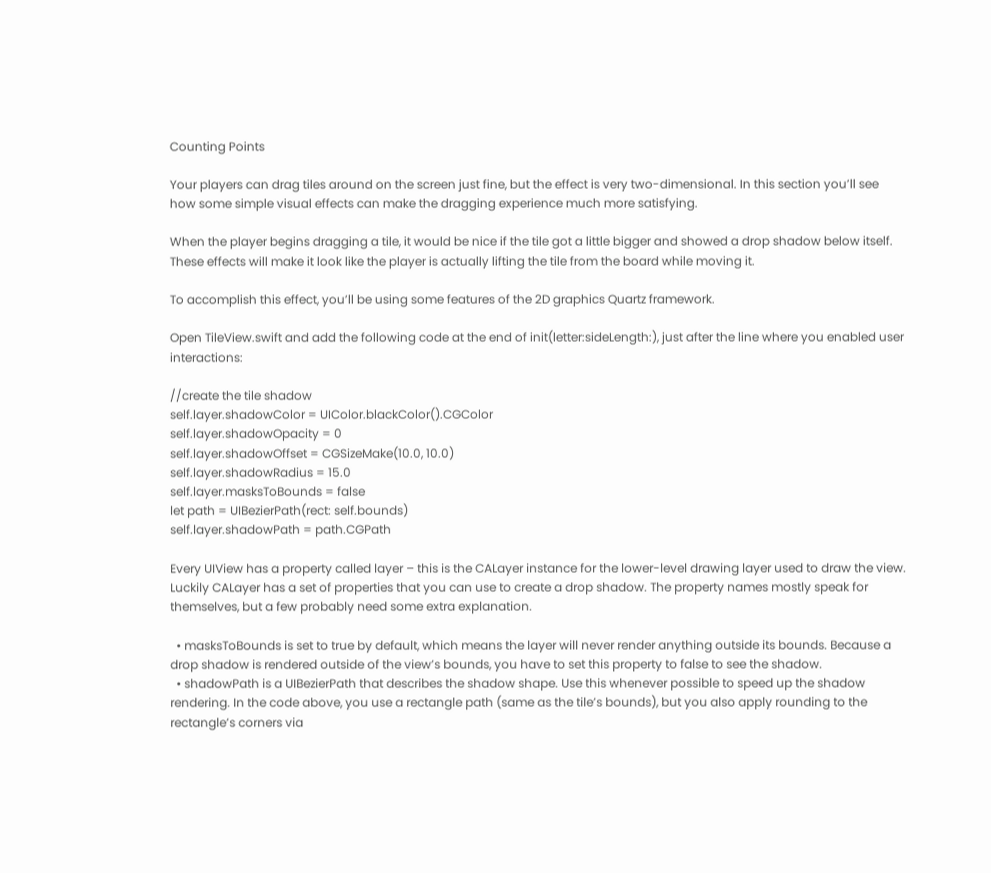Counting Points

Your players can drag tiles around on the screen just fine, but the effect is very two-dimensional. In this section you’ll see how some simple visual effects can make the dragging experience much more satisfying.

When the player begins dragging a tile, it would be nice if the tile got a little bigger and showed a drop shadow below itself. These effects will make it look like the player is actually lifting the tile from the board while moving it.

To accomplish this effect, you’ll be using some features of the 2D graphics Quartz framework.

Open TileView.swift and add the following code at the end of init(letter:sideLength:), just after the line where you enabled user interactions:

//create the tile shadow
self.layer.shadowColor = UIColor.blackColor().CGColor
self.layer.shadowOpacity = 0
self.layer.shadowOffset = CGSizeMake(10.0, 10.0)
self.layer.shadowRadius = 15.0
self.layer.masksToBounds = false
let path = UIBezierPath(rect: self.bounds)
self.layer.shadowPath = path.CGPath

Every UIView has a property called layer – this is the CALayer instance for the lower-level drawing layer used to draw the view. Luckily CALayer has a set of properties that you can use to create a drop shadow. The property names mostly speak for themselves, but a few probably need some extra explanation.

  • masksToBounds is set to true by default, which means the layer will never render anything outside its bounds. Because a drop shadow is rendered outside of the view’s bounds, you have to set this property to false to see the shadow.
  • shadowPath is a UIBezierPath that describes the shadow shape. Use this whenever possible to speed up the shadow rendering. In the code above, you use a rectangle path (same as the tile’s bounds), but you also apply rounding to the rectangle’s corners via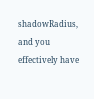shadowRadius, and you effectively have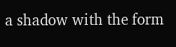a shadow with the form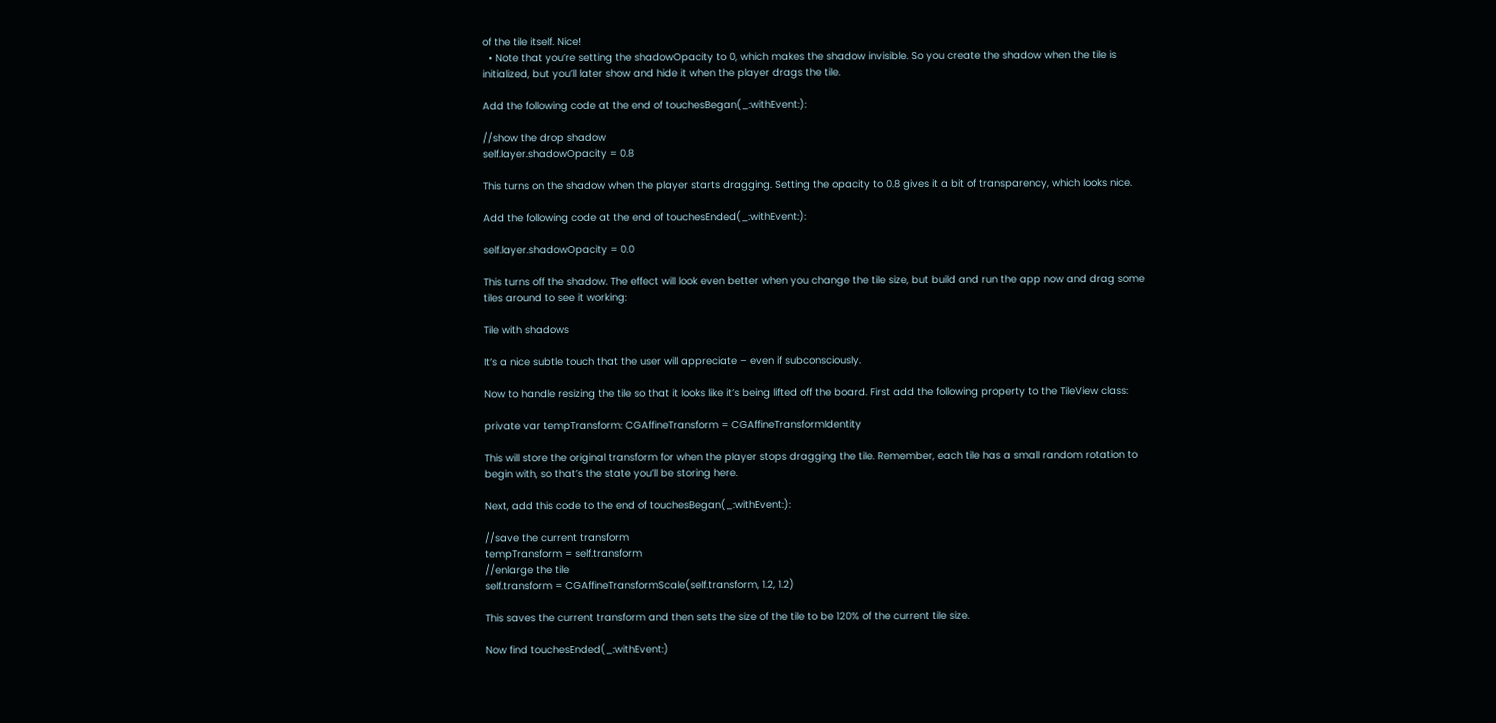of the tile itself. Nice!
  • Note that you’re setting the shadowOpacity to 0, which makes the shadow invisible. So you create the shadow when the tile is initialized, but you’ll later show and hide it when the player drags the tile.

Add the following code at the end of touchesBegan(_:withEvent:):

//show the drop shadow
self.layer.shadowOpacity = 0.8

This turns on the shadow when the player starts dragging. Setting the opacity to 0.8 gives it a bit of transparency, which looks nice.

Add the following code at the end of touchesEnded(_:withEvent:):

self.layer.shadowOpacity = 0.0

This turns off the shadow. The effect will look even better when you change the tile size, but build and run the app now and drag some tiles around to see it working:

Tile with shadows

It’s a nice subtle touch that the user will appreciate – even if subconsciously.

Now to handle resizing the tile so that it looks like it’s being lifted off the board. First add the following property to the TileView class:

private var tempTransform: CGAffineTransform = CGAffineTransformIdentity

This will store the original transform for when the player stops dragging the tile. Remember, each tile has a small random rotation to begin with, so that’s the state you’ll be storing here.

Next, add this code to the end of touchesBegan(_:withEvent:):

//save the current transform
tempTransform = self.transform
//enlarge the tile
self.transform = CGAffineTransformScale(self.transform, 1.2, 1.2)

This saves the current transform and then sets the size of the tile to be 120% of the current tile size.

Now find touchesEnded(_:withEvent:)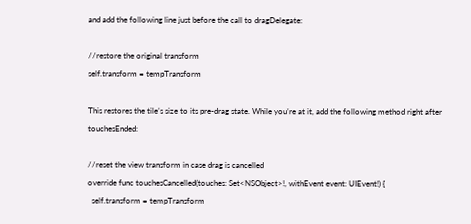and add the following line just before the call to dragDelegate:

//restore the original transform
self.transform = tempTransform

This restores the tile’s size to its pre-drag state. While you’re at it, add the following method right after touchesEnded:

//reset the view transform in case drag is cancelled
override func touchesCancelled(touches: Set<NSObject>!, withEvent event: UIEvent!) {
  self.transform = tempTransform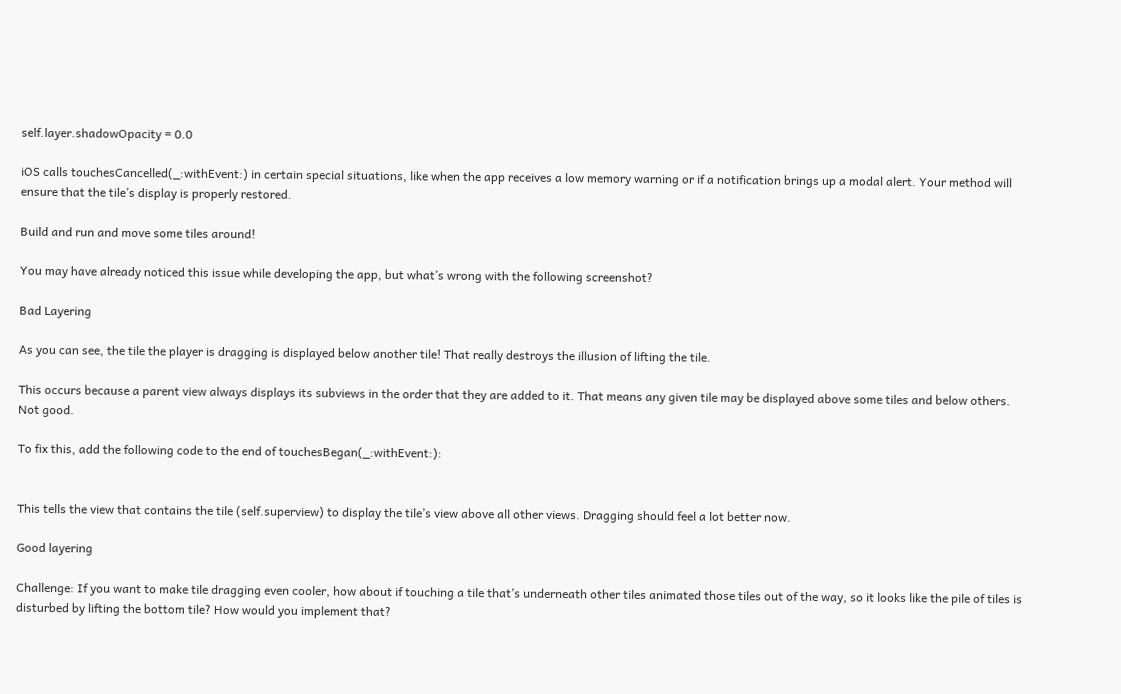self.layer.shadowOpacity = 0.0

iOS calls touchesCancelled(_:withEvent:) in certain special situations, like when the app receives a low memory warning or if a notification brings up a modal alert. Your method will ensure that the tile’s display is properly restored.

Build and run and move some tiles around!

You may have already noticed this issue while developing the app, but what’s wrong with the following screenshot?

Bad Layering

As you can see, the tile the player is dragging is displayed below another tile! That really destroys the illusion of lifting the tile.

This occurs because a parent view always displays its subviews in the order that they are added to it. That means any given tile may be displayed above some tiles and below others. Not good.

To fix this, add the following code to the end of touchesBegan(_:withEvent:):


This tells the view that contains the tile (self.superview) to display the tile’s view above all other views. Dragging should feel a lot better now.

Good layering

Challenge: If you want to make tile dragging even cooler, how about if touching a tile that’s underneath other tiles animated those tiles out of the way, so it looks like the pile of tiles is disturbed by lifting the bottom tile? How would you implement that?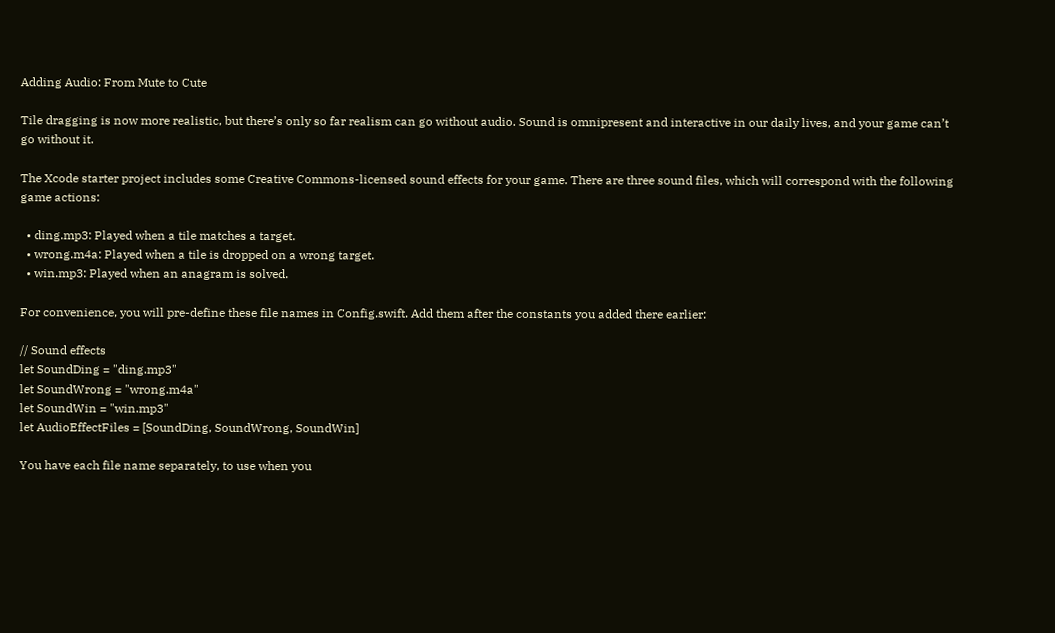Adding Audio: From Mute to Cute

Tile dragging is now more realistic, but there’s only so far realism can go without audio. Sound is omnipresent and interactive in our daily lives, and your game can’t go without it.

The Xcode starter project includes some Creative Commons-licensed sound effects for your game. There are three sound files, which will correspond with the following game actions:

  • ding.mp3: Played when a tile matches a target.
  • wrong.m4a: Played when a tile is dropped on a wrong target.
  • win.mp3: Played when an anagram is solved.

For convenience, you will pre-define these file names in Config.swift. Add them after the constants you added there earlier:

// Sound effects
let SoundDing = "ding.mp3"
let SoundWrong = "wrong.m4a"
let SoundWin = "win.mp3"
let AudioEffectFiles = [SoundDing, SoundWrong, SoundWin]

You have each file name separately, to use when you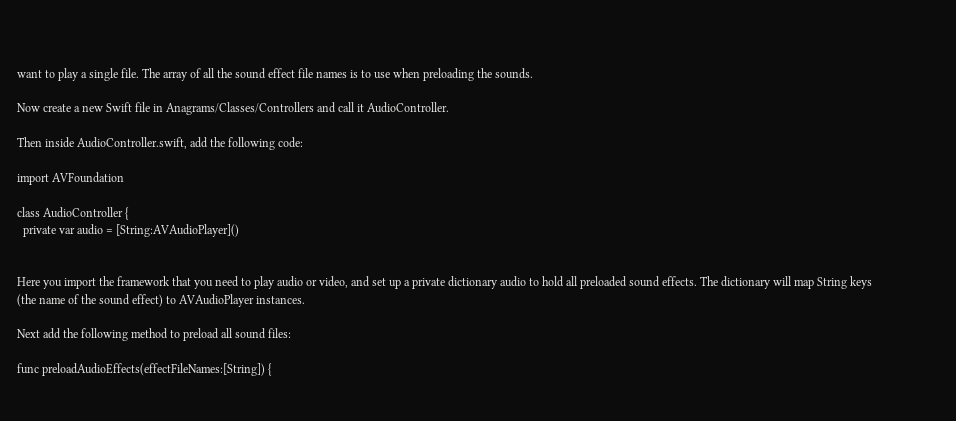want to play a single file. The array of all the sound effect file names is to use when preloading the sounds.

Now create a new Swift file in Anagrams/Classes/Controllers and call it AudioController.

Then inside AudioController.swift, add the following code:

import AVFoundation

class AudioController {
  private var audio = [String:AVAudioPlayer]()


Here you import the framework that you need to play audio or video, and set up a private dictionary audio to hold all preloaded sound effects. The dictionary will map String keys (the name of the sound effect) to AVAudioPlayer instances.

Next add the following method to preload all sound files:

func preloadAudioEffects(effectFileNames:[String]) {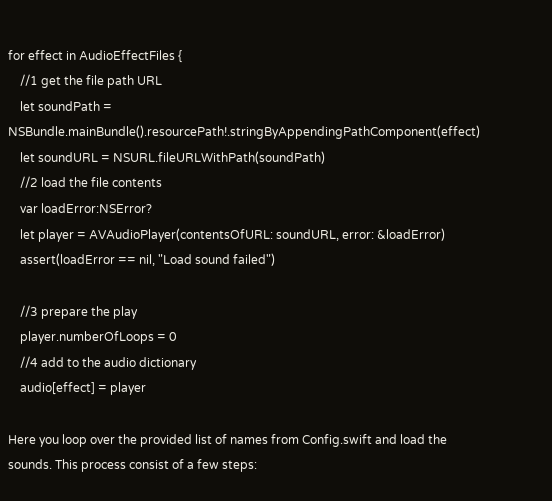for effect in AudioEffectFiles {
    //1 get the file path URL
    let soundPath = NSBundle.mainBundle().resourcePath!.stringByAppendingPathComponent(effect)
    let soundURL = NSURL.fileURLWithPath(soundPath)
    //2 load the file contents
    var loadError:NSError?
    let player = AVAudioPlayer(contentsOfURL: soundURL, error: &loadError)
    assert(loadError == nil, "Load sound failed")

    //3 prepare the play
    player.numberOfLoops = 0
    //4 add to the audio dictionary
    audio[effect] = player

Here you loop over the provided list of names from Config.swift and load the sounds. This process consist of a few steps: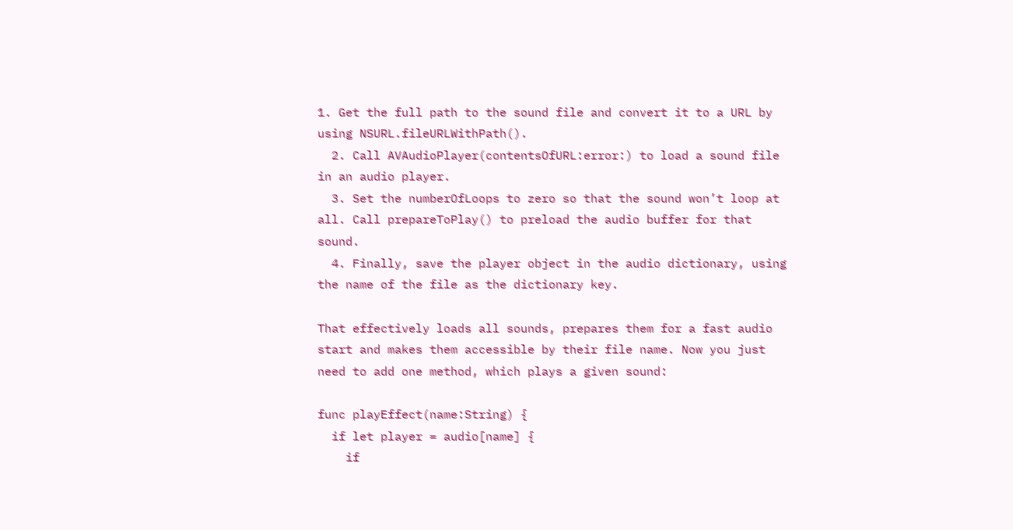1. Get the full path to the sound file and convert it to a URL by using NSURL.fileURLWithPath().
  2. Call AVAudioPlayer(contentsOfURL:error:) to load a sound file in an audio player.
  3. Set the numberOfLoops to zero so that the sound won’t loop at all. Call prepareToPlay() to preload the audio buffer for that sound.
  4. Finally, save the player object in the audio dictionary, using the name of the file as the dictionary key.

That effectively loads all sounds, prepares them for a fast audio start and makes them accessible by their file name. Now you just need to add one method, which plays a given sound:

func playEffect(name:String) {
  if let player = audio[name] {
    if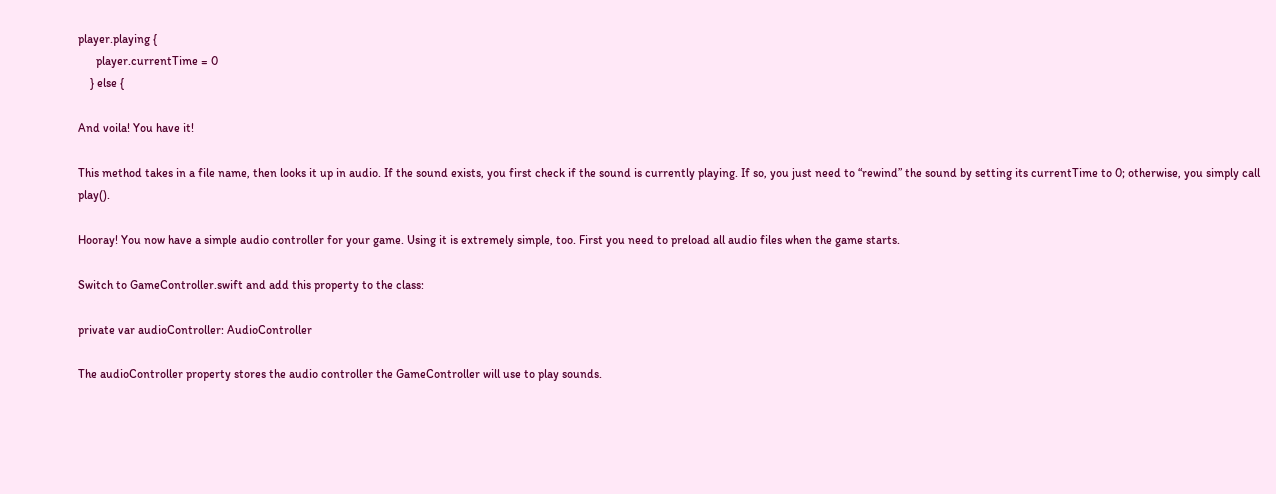player.playing {
      player.currentTime = 0
    } else {

And voila! You have it!

This method takes in a file name, then looks it up in audio. If the sound exists, you first check if the sound is currently playing. If so, you just need to “rewind” the sound by setting its currentTime to 0; otherwise, you simply call play().

Hooray! You now have a simple audio controller for your game. Using it is extremely simple, too. First you need to preload all audio files when the game starts.

Switch to GameController.swift and add this property to the class:

private var audioController: AudioController

The audioController property stores the audio controller the GameController will use to play sounds.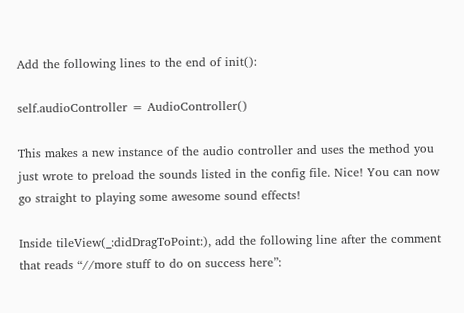Add the following lines to the end of init():

self.audioController = AudioController()

This makes a new instance of the audio controller and uses the method you just wrote to preload the sounds listed in the config file. Nice! You can now go straight to playing some awesome sound effects!

Inside tileView(_:didDragToPoint:), add the following line after the comment that reads “//more stuff to do on success here”: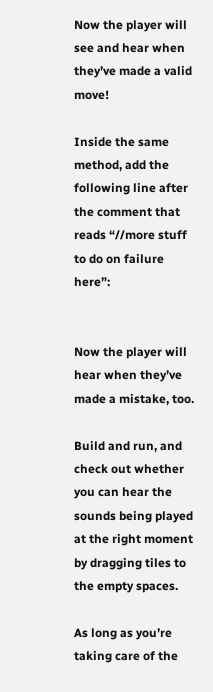Now the player will see and hear when they’ve made a valid move!

Inside the same method, add the following line after the comment that reads “//more stuff to do on failure here”:


Now the player will hear when they’ve made a mistake, too.

Build and run, and check out whether you can hear the sounds being played at the right moment by dragging tiles to the empty spaces.

As long as you’re taking care of the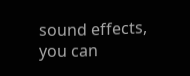sound effects, you can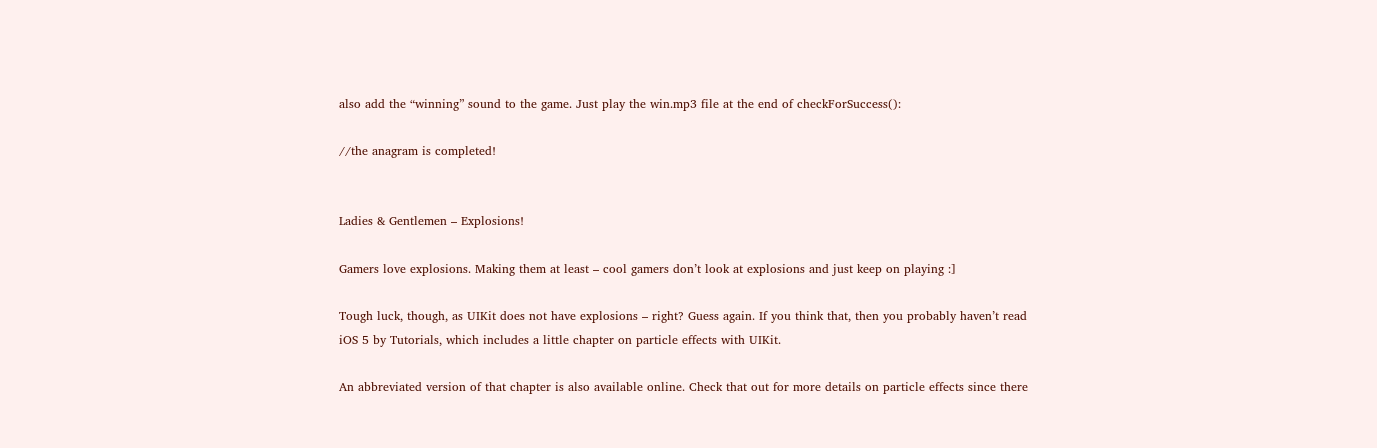also add the “winning” sound to the game. Just play the win.mp3 file at the end of checkForSuccess():

//the anagram is completed!


Ladies & Gentlemen – Explosions!

Gamers love explosions. Making them at least – cool gamers don’t look at explosions and just keep on playing :]

Tough luck, though, as UIKit does not have explosions – right? Guess again. If you think that, then you probably haven’t read iOS 5 by Tutorials, which includes a little chapter on particle effects with UIKit.

An abbreviated version of that chapter is also available online. Check that out for more details on particle effects since there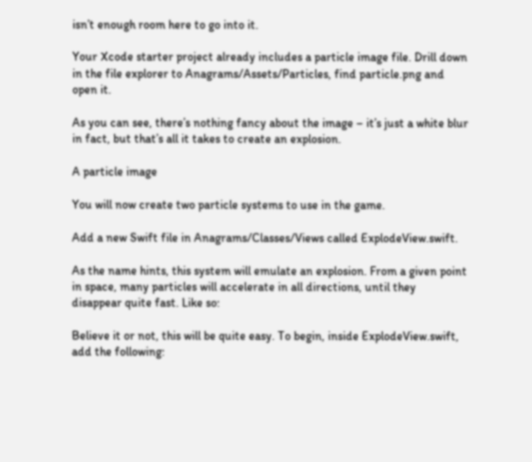isn’t enough room here to go into it.

Your Xcode starter project already includes a particle image file. Drill down in the file explorer to Anagrams/Assets/Particles, find particle.png and open it.

As you can see, there’s nothing fancy about the image – it’s just a white blur in fact, but that’s all it takes to create an explosion.

A particle image

You will now create two particle systems to use in the game.

Add a new Swift file in Anagrams/Classes/Views called ExplodeView.swift.

As the name hints, this system will emulate an explosion. From a given point in space, many particles will accelerate in all directions, until they disappear quite fast. Like so:

Believe it or not, this will be quite easy. To begin, inside ExplodeView.swift, add the following: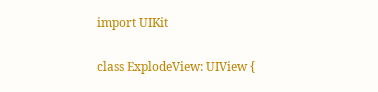import UIKit

class ExplodeView: UIView {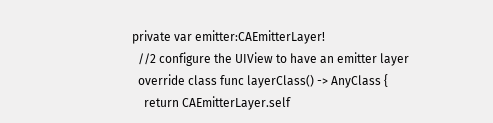private var emitter:CAEmitterLayer!
  //2 configure the UIView to have an emitter layer
  override class func layerClass() -> AnyClass {
    return CAEmitterLayer.self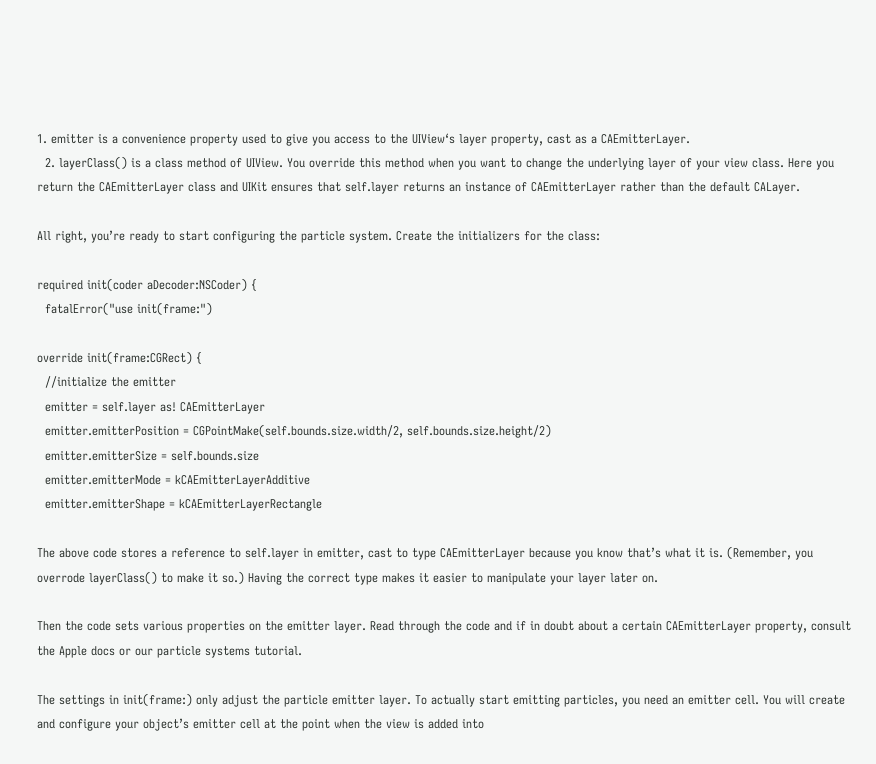1. emitter is a convenience property used to give you access to the UIView‘s layer property, cast as a CAEmitterLayer.
  2. layerClass() is a class method of UIView. You override this method when you want to change the underlying layer of your view class. Here you return the CAEmitterLayer class and UIKit ensures that self.layer returns an instance of CAEmitterLayer rather than the default CALayer.

All right, you’re ready to start configuring the particle system. Create the initializers for the class:

required init(coder aDecoder:NSCoder) {
  fatalError("use init(frame:")

override init(frame:CGRect) {
  //initialize the emitter
  emitter = self.layer as! CAEmitterLayer
  emitter.emitterPosition = CGPointMake(self.bounds.size.width/2, self.bounds.size.height/2)
  emitter.emitterSize = self.bounds.size
  emitter.emitterMode = kCAEmitterLayerAdditive
  emitter.emitterShape = kCAEmitterLayerRectangle

The above code stores a reference to self.layer in emitter, cast to type CAEmitterLayer because you know that’s what it is. (Remember, you overrode layerClass() to make it so.) Having the correct type makes it easier to manipulate your layer later on.

Then the code sets various properties on the emitter layer. Read through the code and if in doubt about a certain CAEmitterLayer property, consult the Apple docs or our particle systems tutorial.

The settings in init(frame:) only adjust the particle emitter layer. To actually start emitting particles, you need an emitter cell. You will create and configure your object’s emitter cell at the point when the view is added into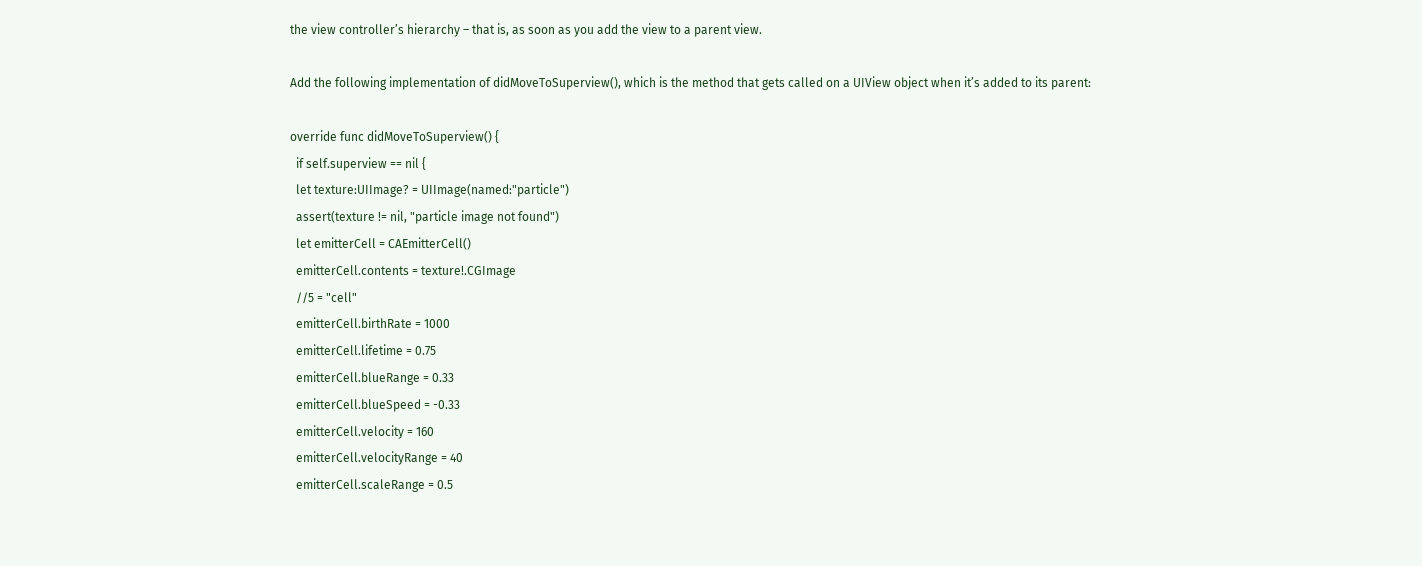the view controller’s hierarchy – that is, as soon as you add the view to a parent view.

Add the following implementation of didMoveToSuperview(), which is the method that gets called on a UIView object when it’s added to its parent:

override func didMoveToSuperview() {
  if self.superview == nil {
  let texture:UIImage? = UIImage(named:"particle")
  assert(texture != nil, "particle image not found")
  let emitterCell = CAEmitterCell()
  emitterCell.contents = texture!.CGImage
  //5 = "cell"
  emitterCell.birthRate = 1000
  emitterCell.lifetime = 0.75
  emitterCell.blueRange = 0.33
  emitterCell.blueSpeed = -0.33
  emitterCell.velocity = 160
  emitterCell.velocityRange = 40
  emitterCell.scaleRange = 0.5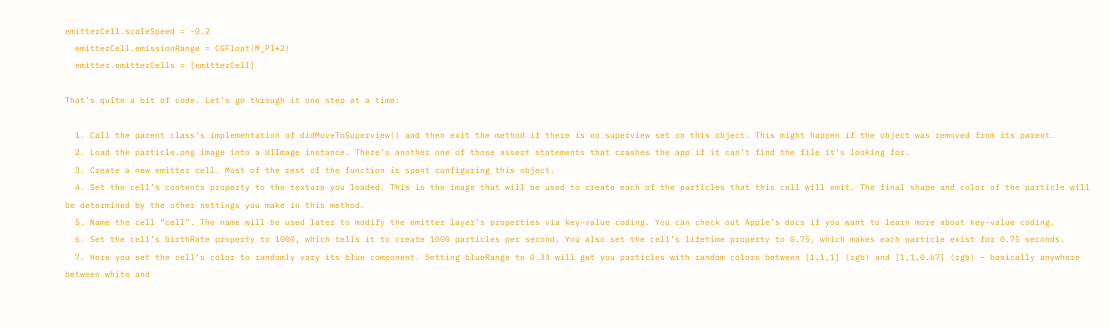emitterCell.scaleSpeed = -0.2
  emitterCell.emissionRange = CGFloat(M_PI*2)
  emitter.emitterCells = [emitterCell]

That’s quite a bit of code. Let’s go through it one step at a time:

  1. Call the parent class’s implementation of didMoveToSuperview() and then exit the method if there is no superview set on this object. This might happen if the object was removed from its parent.
  2. Load the particle.png image into a UIImage instance. There’s another one of those assert statements that crashes the app if it can’t find the file it’s looking for.
  3. Create a new emitter cell. Most of the rest of the function is spent configuring this object.
  4. Set the cell’s contents property to the texture you loaded. This is the image that will be used to create each of the particles that this cell will emit. The final shape and color of the particle will be determined by the other settings you make in this method.
  5. Name the cell “cell”. The name will be used later to modify the emitter layer’s properties via key-value coding. You can check out Apple’s docs if you want to learn more about key-value coding.
  6. Set the cell’s birthRate property to 1000, which tells it to create 1000 particles per second. You also set the cell’s lifetime property to 0.75, which makes each particle exist for 0.75 seconds.
  7. Here you set the cell’s color to randomly vary its blue component. Setting blueRange to 0.33 will get you particles with random colors between [1,1,1] (rgb) and [1,1,0.67] (rgb) – basically anywhere between white and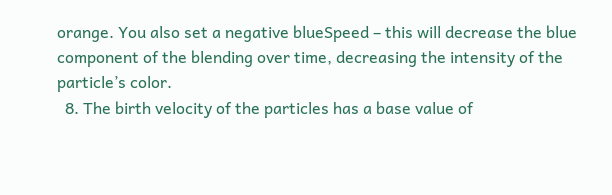orange. You also set a negative blueSpeed – this will decrease the blue component of the blending over time, decreasing the intensity of the particle’s color.
  8. The birth velocity of the particles has a base value of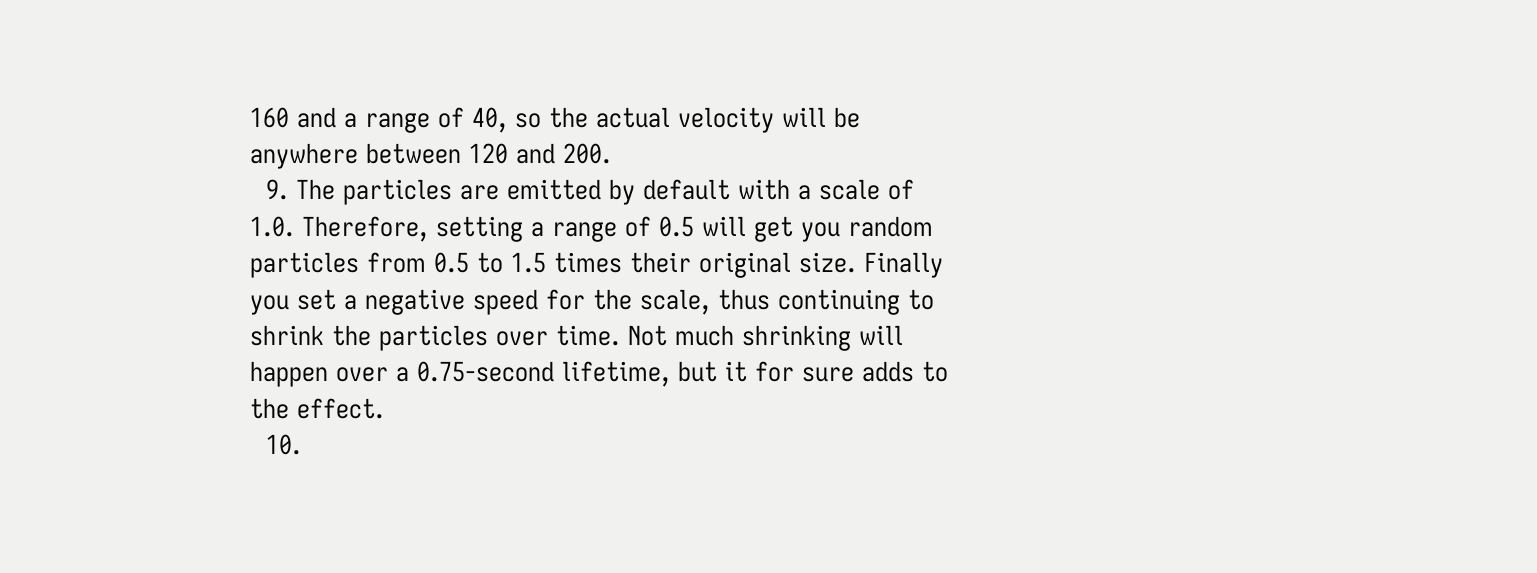160 and a range of 40, so the actual velocity will be anywhere between 120 and 200.
  9. The particles are emitted by default with a scale of 1.0. Therefore, setting a range of 0.5 will get you random particles from 0.5 to 1.5 times their original size. Finally you set a negative speed for the scale, thus continuing to shrink the particles over time. Not much shrinking will happen over a 0.75-second lifetime, but it for sure adds to the effect.
  10.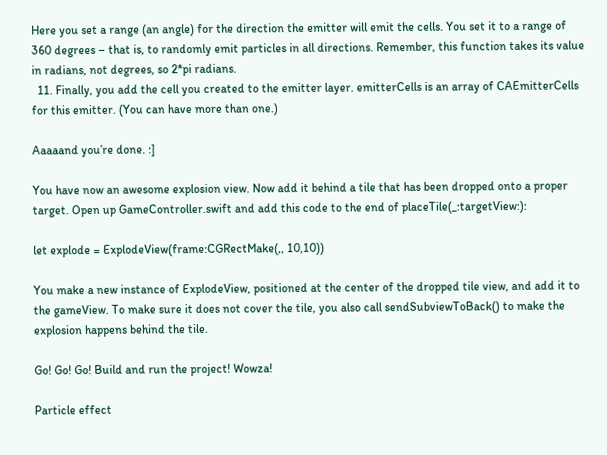Here you set a range (an angle) for the direction the emitter will emit the cells. You set it to a range of 360 degrees – that is, to randomly emit particles in all directions. Remember, this function takes its value in radians, not degrees, so 2*pi radians.
  11. Finally, you add the cell you created to the emitter layer. emitterCells is an array of CAEmitterCells for this emitter. (You can have more than one.)

Aaaaand you’re done. :]

You have now an awesome explosion view. Now add it behind a tile that has been dropped onto a proper target. Open up GameController.swift and add this code to the end of placeTile(_:targetView:):

let explode = ExplodeView(frame:CGRectMake(,, 10,10))

You make a new instance of ExplodeView, positioned at the center of the dropped tile view, and add it to the gameView. To make sure it does not cover the tile, you also call sendSubviewToBack() to make the explosion happens behind the tile.

Go! Go! Go! Build and run the project! Wowza!

Particle effect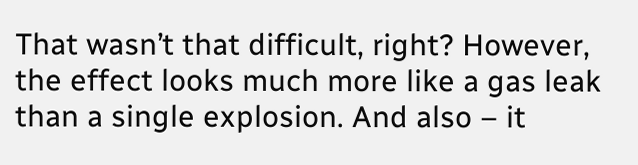That wasn’t that difficult, right? However, the effect looks much more like a gas leak than a single explosion. And also – it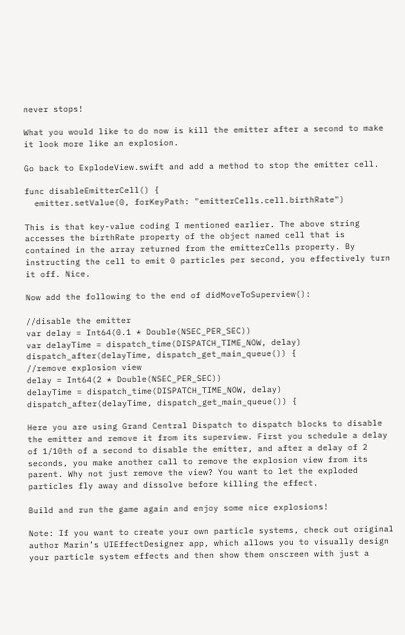never stops!

What you would like to do now is kill the emitter after a second to make it look more like an explosion.

Go back to ExplodeView.swift and add a method to stop the emitter cell.

func disableEmitterCell() {
  emitter.setValue(0, forKeyPath: "emitterCells.cell.birthRate")

This is that key-value coding I mentioned earlier. The above string accesses the birthRate property of the object named cell that is contained in the array returned from the emitterCells property. By instructing the cell to emit 0 particles per second, you effectively turn it off. Nice.

Now add the following to the end of didMoveToSuperview():

//disable the emitter
var delay = Int64(0.1 * Double(NSEC_PER_SEC))
var delayTime = dispatch_time(DISPATCH_TIME_NOW, delay)
dispatch_after(delayTime, dispatch_get_main_queue()) {
//remove explosion view
delay = Int64(2 * Double(NSEC_PER_SEC))
delayTime = dispatch_time(DISPATCH_TIME_NOW, delay)
dispatch_after(delayTime, dispatch_get_main_queue()) {

Here you are using Grand Central Dispatch to dispatch blocks to disable the emitter and remove it from its superview. First you schedule a delay of 1/10th of a second to disable the emitter, and after a delay of 2 seconds, you make another call to remove the explosion view from its parent. Why not just remove the view? You want to let the exploded particles fly away and dissolve before killing the effect.

Build and run the game again and enjoy some nice explosions!

Note: If you want to create your own particle systems, check out original author Marin’s UIEffectDesigner app, which allows you to visually design your particle system effects and then show them onscreen with just a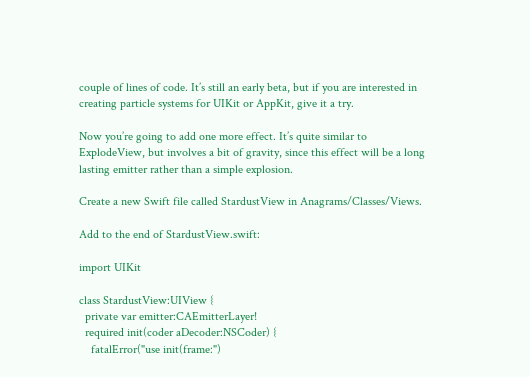couple of lines of code. It’s still an early beta, but if you are interested in creating particle systems for UIKit or AppKit, give it a try.

Now you’re going to add one more effect. It’s quite similar to ExplodeView, but involves a bit of gravity, since this effect will be a long lasting emitter rather than a simple explosion.

Create a new Swift file called StardustView in Anagrams/Classes/Views.

Add to the end of StardustView.swift:

import UIKit

class StardustView:UIView {
  private var emitter:CAEmitterLayer!
  required init(coder aDecoder:NSCoder) {
    fatalError("use init(frame:")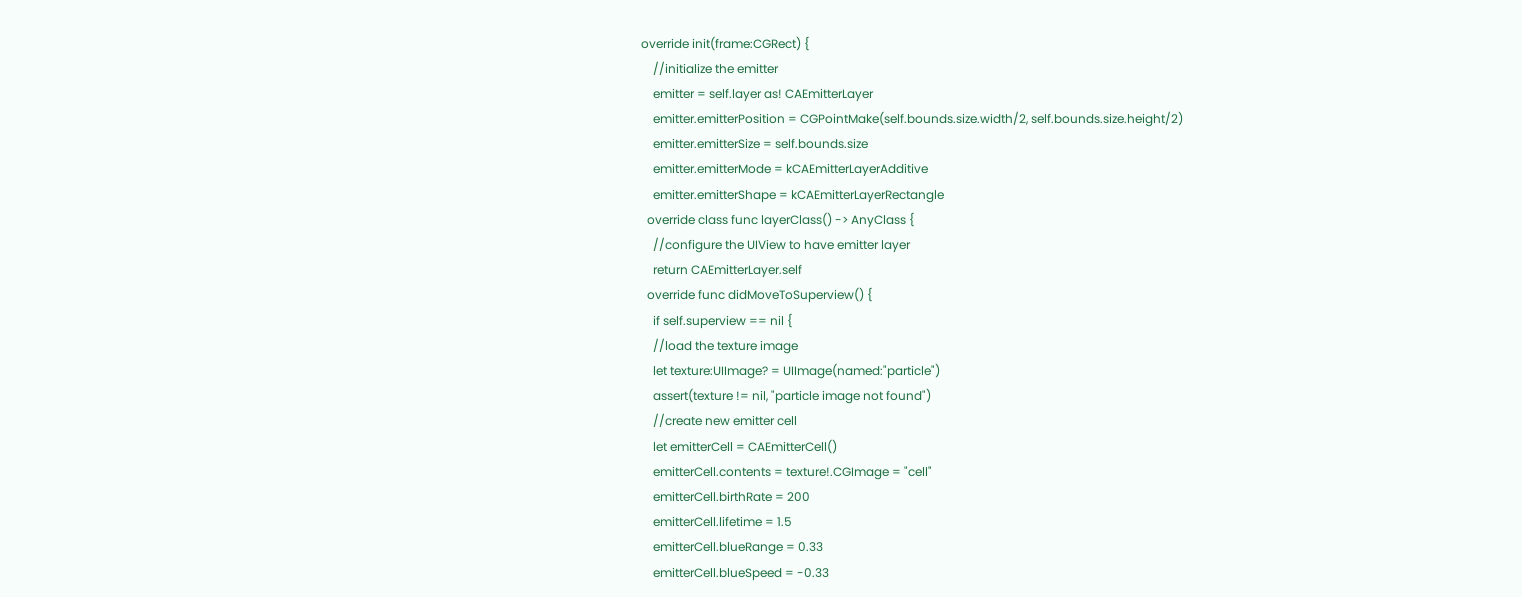override init(frame:CGRect) {
    //initialize the emitter
    emitter = self.layer as! CAEmitterLayer
    emitter.emitterPosition = CGPointMake(self.bounds.size.width/2, self.bounds.size.height/2)
    emitter.emitterSize = self.bounds.size
    emitter.emitterMode = kCAEmitterLayerAdditive
    emitter.emitterShape = kCAEmitterLayerRectangle
  override class func layerClass() -> AnyClass {
    //configure the UIView to have emitter layer
    return CAEmitterLayer.self
  override func didMoveToSuperview() {
    if self.superview == nil {
    //load the texture image
    let texture:UIImage? = UIImage(named:"particle")
    assert(texture != nil, "particle image not found")
    //create new emitter cell
    let emitterCell = CAEmitterCell()
    emitterCell.contents = texture!.CGImage = "cell"
    emitterCell.birthRate = 200
    emitterCell.lifetime = 1.5
    emitterCell.blueRange = 0.33
    emitterCell.blueSpeed = -0.33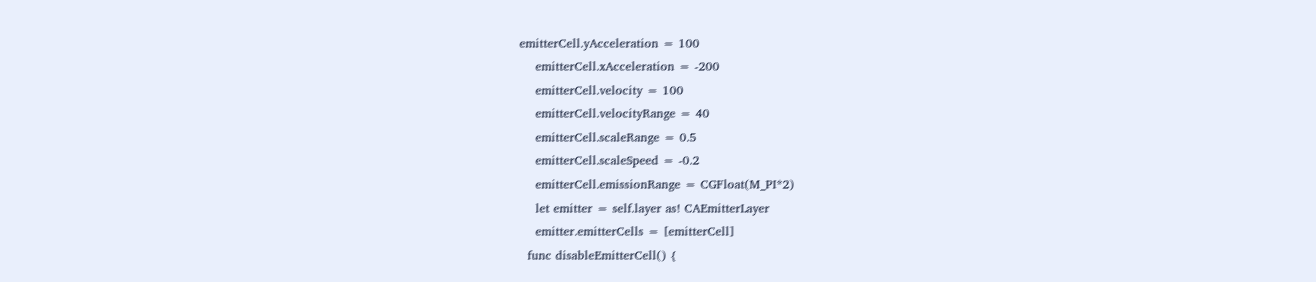emitterCell.yAcceleration = 100
    emitterCell.xAcceleration = -200
    emitterCell.velocity = 100
    emitterCell.velocityRange = 40
    emitterCell.scaleRange = 0.5
    emitterCell.scaleSpeed = -0.2
    emitterCell.emissionRange = CGFloat(M_PI*2)
    let emitter = self.layer as! CAEmitterLayer
    emitter.emitterCells = [emitterCell]
  func disableEmitterCell() {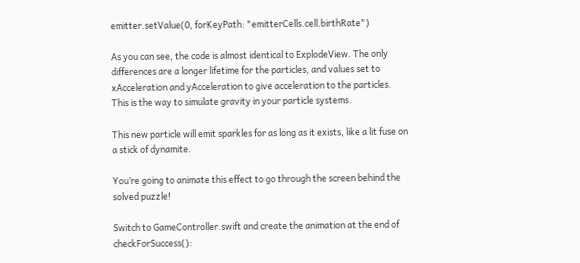emitter.setValue(0, forKeyPath: "emitterCells.cell.birthRate")

As you can see, the code is almost identical to ExplodeView. The only differences are a longer lifetime for the particles, and values set to xAcceleration and yAcceleration to give acceleration to the particles. This is the way to simulate gravity in your particle systems.

This new particle will emit sparkles for as long as it exists, like a lit fuse on a stick of dynamite.

You’re going to animate this effect to go through the screen behind the solved puzzle!

Switch to GameController.swift and create the animation at the end of checkForSuccess():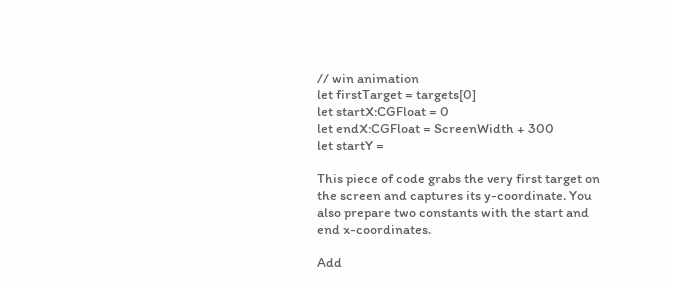// win animation
let firstTarget = targets[0]
let startX:CGFloat = 0
let endX:CGFloat = ScreenWidth + 300
let startY =

This piece of code grabs the very first target on the screen and captures its y-coordinate. You also prepare two constants with the start and end x-coordinates.

Add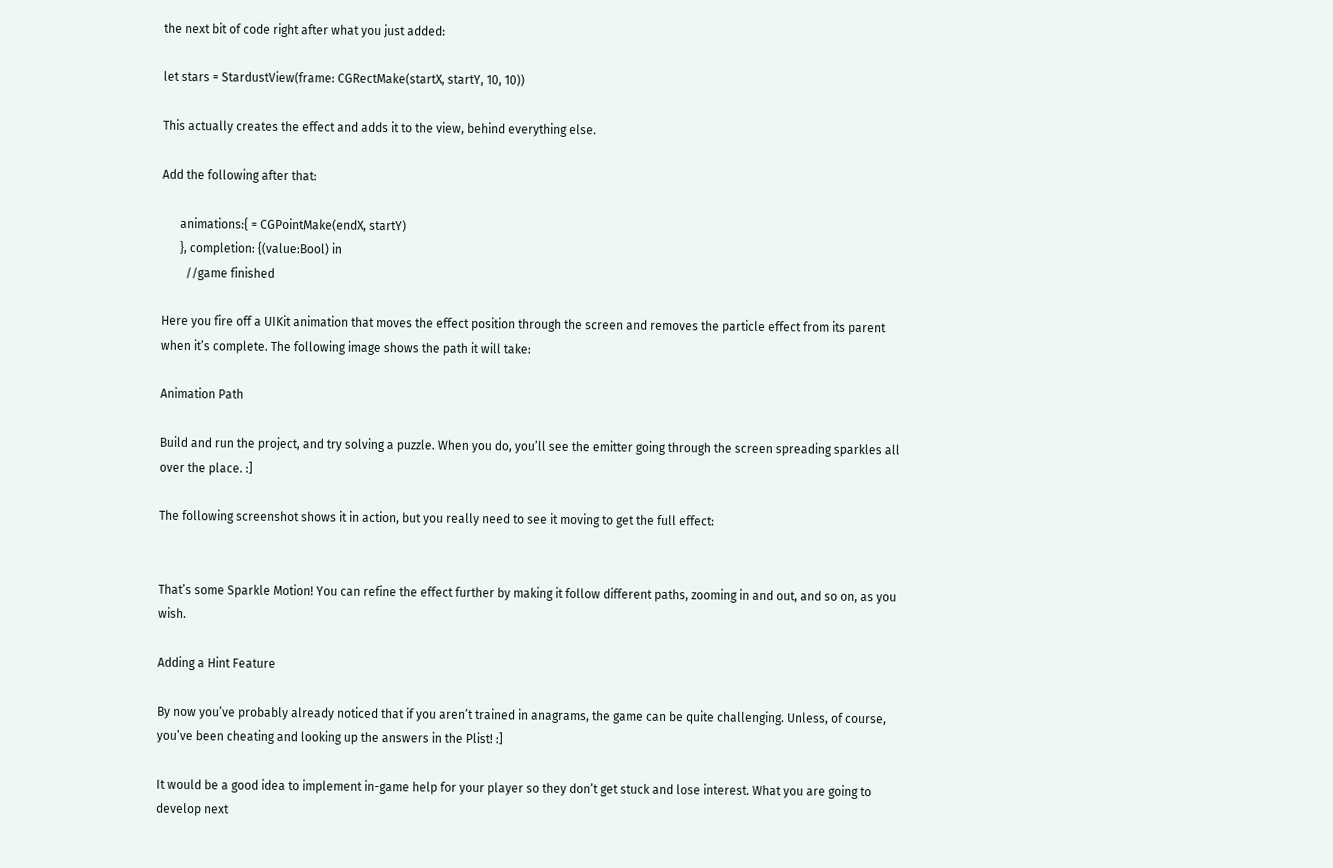the next bit of code right after what you just added:

let stars = StardustView(frame: CGRectMake(startX, startY, 10, 10))

This actually creates the effect and adds it to the view, behind everything else.

Add the following after that:

      animations:{ = CGPointMake(endX, startY)
      }, completion: {(value:Bool) in
        //game finished

Here you fire off a UIKit animation that moves the effect position through the screen and removes the particle effect from its parent when it’s complete. The following image shows the path it will take:

Animation Path

Build and run the project, and try solving a puzzle. When you do, you’ll see the emitter going through the screen spreading sparkles all over the place. :]

The following screenshot shows it in action, but you really need to see it moving to get the full effect:


That’s some Sparkle Motion! You can refine the effect further by making it follow different paths, zooming in and out, and so on, as you wish.

Adding a Hint Feature

By now you’ve probably already noticed that if you aren’t trained in anagrams, the game can be quite challenging. Unless, of course, you’ve been cheating and looking up the answers in the Plist! :]

It would be a good idea to implement in-game help for your player so they don’t get stuck and lose interest. What you are going to develop next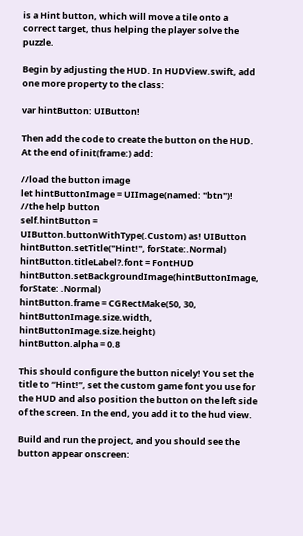is a Hint button, which will move a tile onto a correct target, thus helping the player solve the puzzle.

Begin by adjusting the HUD. In HUDView.swift, add one more property to the class:

var hintButton: UIButton!

Then add the code to create the button on the HUD. At the end of init(frame:) add:

//load the button image
let hintButtonImage = UIImage(named: "btn")!
//the help button
self.hintButton = UIButton.buttonWithType(.Custom) as! UIButton
hintButton.setTitle("Hint!", forState:.Normal)
hintButton.titleLabel?.font = FontHUD
hintButton.setBackgroundImage(hintButtonImage, forState: .Normal)
hintButton.frame = CGRectMake(50, 30, hintButtonImage.size.width, hintButtonImage.size.height)
hintButton.alpha = 0.8

This should configure the button nicely! You set the title to “Hint!”, set the custom game font you use for the HUD and also position the button on the left side of the screen. In the end, you add it to the hud view.

Build and run the project, and you should see the button appear onscreen: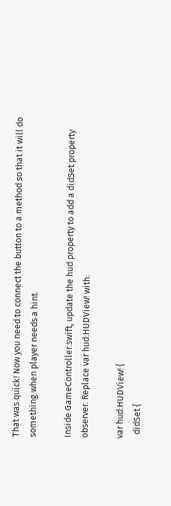That was quick! Now you need to connect the button to a method so that it will do something when player needs a hint.

Inside GameController.swift, update the hud property to add a didSet property observer. Replace var hud:HUDView! with:

var hud:HUDView! {
  didSet {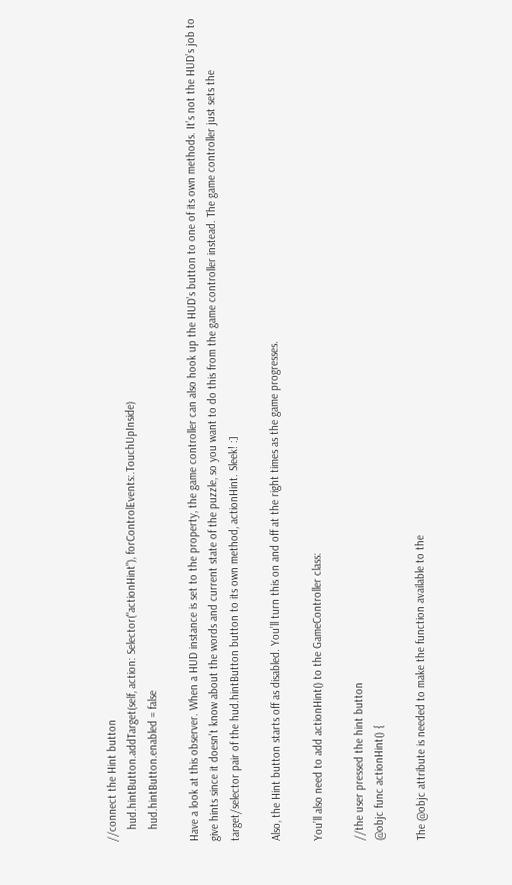//connect the Hint button
    hud.hintButton.addTarget(self, action: Selector("actionHint"), forControlEvents:.TouchUpInside)
    hud.hintButton.enabled = false

Have a look at this observer. When a HUD instance is set to the property, the game controller can also hook up the HUD’s button to one of its own methods. It’s not the HUD’s job to give hints since it doesn’t know about the words and current state of the puzzle, so you want to do this from the game controller instead. The game controller just sets the target/selector pair of the hud.hintButton button to its own method, actionHint. Sleek! :]

Also, the Hint button starts off as disabled. You’ll turn this on and off at the right times as the game progresses.

You’ll also need to add actionHint() to the GameController class:

//the user pressed the hint button
@objc func actionHint() {

The @objc attribute is needed to make the function available to the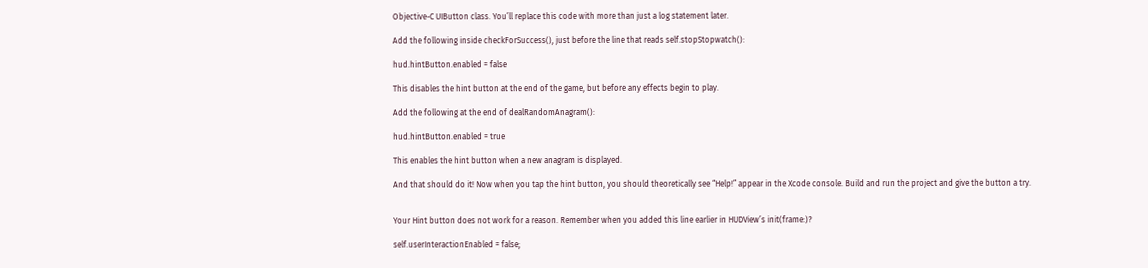Objective-C UIButton class. You’ll replace this code with more than just a log statement later.

Add the following inside checkForSuccess(), just before the line that reads self.stopStopwatch():

hud.hintButton.enabled = false

This disables the hint button at the end of the game, but before any effects begin to play.

Add the following at the end of dealRandomAnagram():

hud.hintButton.enabled = true

This enables the hint button when a new anagram is displayed.

And that should do it! Now when you tap the hint button, you should theoretically see “Help!” appear in the Xcode console. Build and run the project and give the button a try.


Your Hint button does not work for a reason. Remember when you added this line earlier in HUDView’s init(frame:)?

self.userInteractionEnabled = false;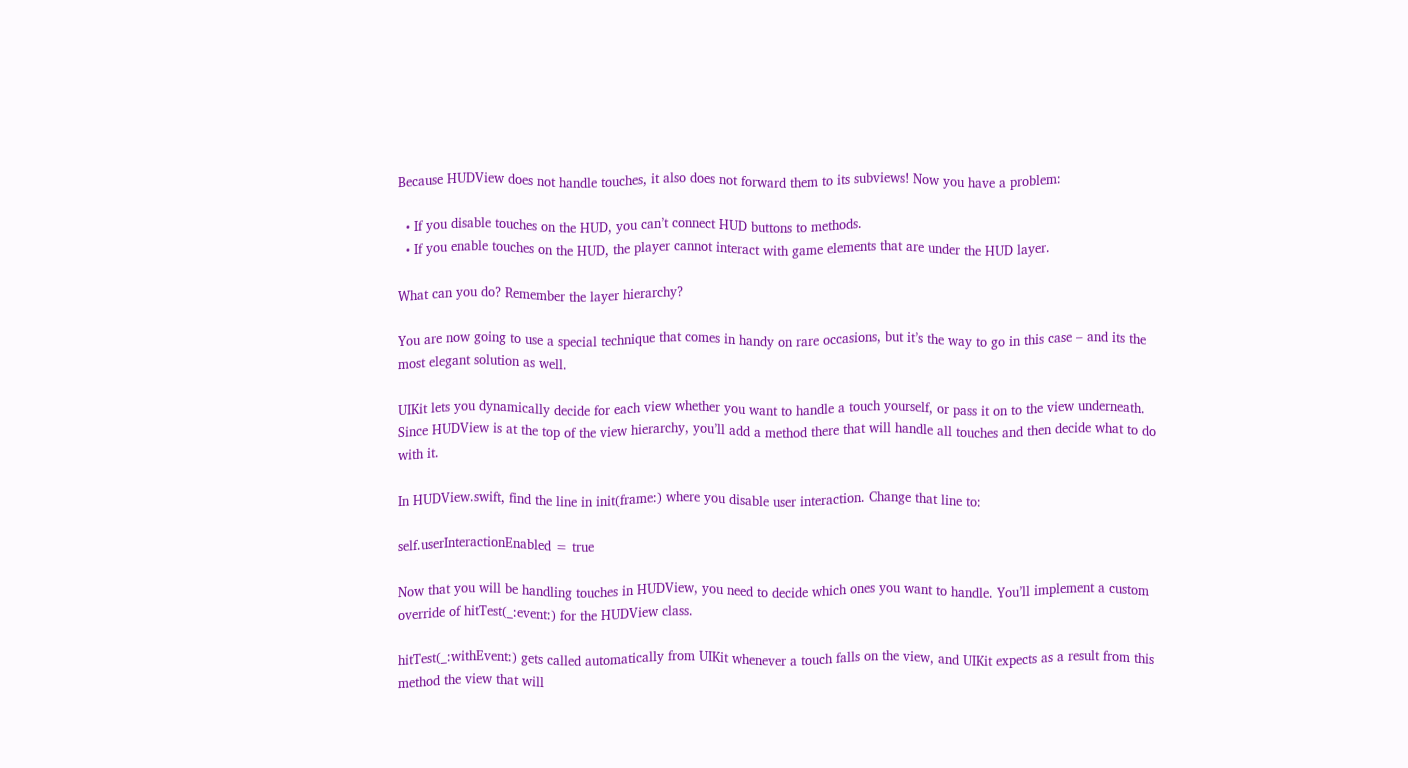Because HUDView does not handle touches, it also does not forward them to its subviews! Now you have a problem:

  • If you disable touches on the HUD, you can’t connect HUD buttons to methods.
  • If you enable touches on the HUD, the player cannot interact with game elements that are under the HUD layer.

What can you do? Remember the layer hierarchy?

You are now going to use a special technique that comes in handy on rare occasions, but it’s the way to go in this case – and its the most elegant solution as well.

UIKit lets you dynamically decide for each view whether you want to handle a touch yourself, or pass it on to the view underneath. Since HUDView is at the top of the view hierarchy, you’ll add a method there that will handle all touches and then decide what to do with it.

In HUDView.swift, find the line in init(frame:) where you disable user interaction. Change that line to:

self.userInteractionEnabled = true

Now that you will be handling touches in HUDView, you need to decide which ones you want to handle. You’ll implement a custom override of hitTest(_:event:) for the HUDView class.

hitTest(_:withEvent:) gets called automatically from UIKit whenever a touch falls on the view, and UIKit expects as a result from this method the view that will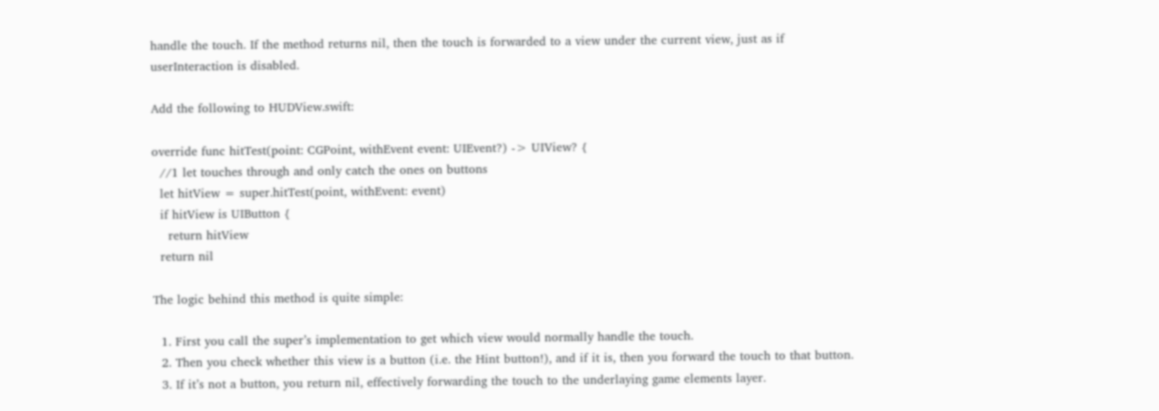handle the touch. If the method returns nil, then the touch is forwarded to a view under the current view, just as if userInteraction is disabled.

Add the following to HUDView.swift:

override func hitTest(point: CGPoint, withEvent event: UIEvent?) -> UIView? {
  //1 let touches through and only catch the ones on buttons
  let hitView = super.hitTest(point, withEvent: event)
  if hitView is UIButton {
    return hitView
  return nil

The logic behind this method is quite simple:

  1. First you call the super’s implementation to get which view would normally handle the touch.
  2. Then you check whether this view is a button (i.e. the Hint button!), and if it is, then you forward the touch to that button.
  3. If it’s not a button, you return nil, effectively forwarding the touch to the underlaying game elements layer.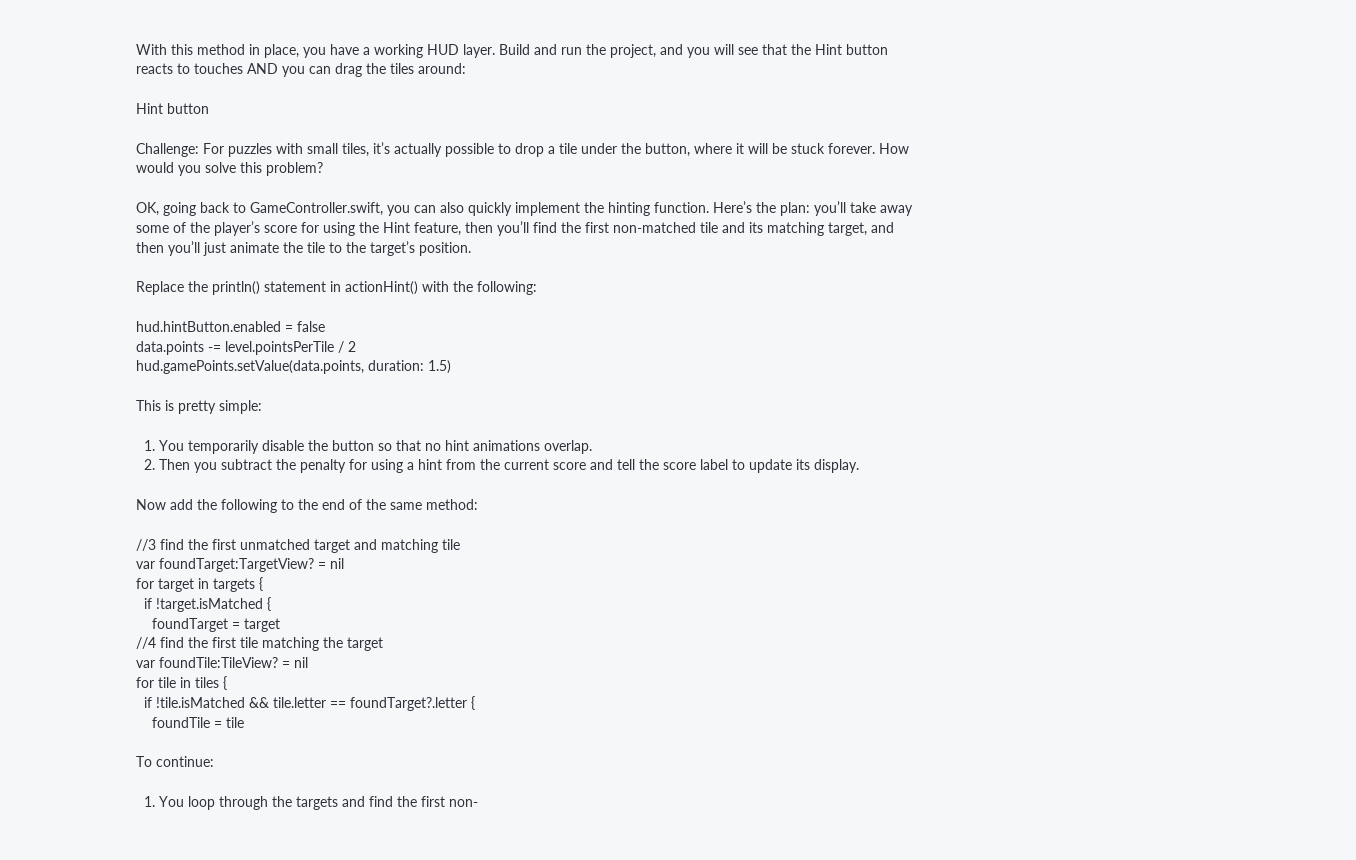With this method in place, you have a working HUD layer. Build and run the project, and you will see that the Hint button reacts to touches AND you can drag the tiles around:

Hint button

Challenge: For puzzles with small tiles, it’s actually possible to drop a tile under the button, where it will be stuck forever. How would you solve this problem?

OK, going back to GameController.swift, you can also quickly implement the hinting function. Here’s the plan: you’ll take away some of the player’s score for using the Hint feature, then you’ll find the first non-matched tile and its matching target, and then you’ll just animate the tile to the target’s position.

Replace the println() statement in actionHint() with the following:

hud.hintButton.enabled = false
data.points -= level.pointsPerTile / 2
hud.gamePoints.setValue(data.points, duration: 1.5)

This is pretty simple:

  1. You temporarily disable the button so that no hint animations overlap.
  2. Then you subtract the penalty for using a hint from the current score and tell the score label to update its display.

Now add the following to the end of the same method:

//3 find the first unmatched target and matching tile
var foundTarget:TargetView? = nil
for target in targets {
  if !target.isMatched {
    foundTarget = target
//4 find the first tile matching the target
var foundTile:TileView? = nil
for tile in tiles {
  if !tile.isMatched && tile.letter == foundTarget?.letter {
    foundTile = tile

To continue:

  1. You loop through the targets and find the first non-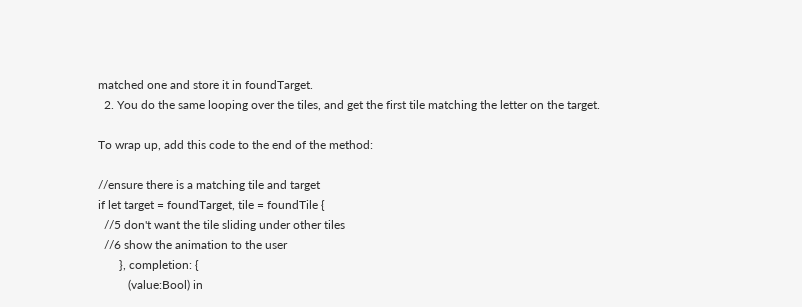matched one and store it in foundTarget.
  2. You do the same looping over the tiles, and get the first tile matching the letter on the target.

To wrap up, add this code to the end of the method:

//ensure there is a matching tile and target
if let target = foundTarget, tile = foundTile {
  //5 don't want the tile sliding under other tiles
  //6 show the animation to the user
       }, completion: {
          (value:Bool) in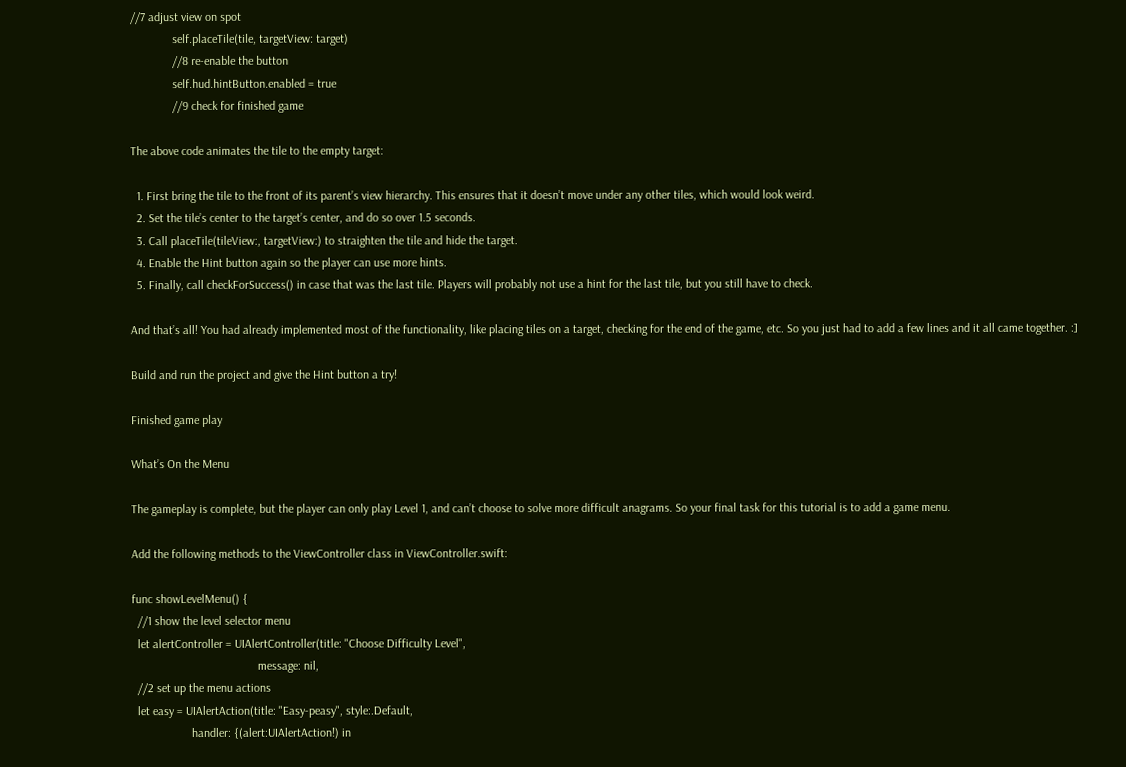//7 adjust view on spot
              self.placeTile(tile, targetView: target)
              //8 re-enable the button
              self.hud.hintButton.enabled = true
              //9 check for finished game

The above code animates the tile to the empty target:

  1. First bring the tile to the front of its parent’s view hierarchy. This ensures that it doesn’t move under any other tiles, which would look weird.
  2. Set the tile’s center to the target’s center, and do so over 1.5 seconds.
  3. Call placeTile(tileView:, targetView:) to straighten the tile and hide the target.
  4. Enable the Hint button again so the player can use more hints.
  5. Finally, call checkForSuccess() in case that was the last tile. Players will probably not use a hint for the last tile, but you still have to check.

And that’s all! You had already implemented most of the functionality, like placing tiles on a target, checking for the end of the game, etc. So you just had to add a few lines and it all came together. :]

Build and run the project and give the Hint button a try!

Finished game play

What’s On the Menu

The gameplay is complete, but the player can only play Level 1, and can’t choose to solve more difficult anagrams. So your final task for this tutorial is to add a game menu.

Add the following methods to the ViewController class in ViewController.swift:

func showLevelMenu() {
  //1 show the level selector menu
  let alertController = UIAlertController(title: "Choose Difficulty Level",
                                          message: nil,
  //2 set up the menu actions
  let easy = UIAlertAction(title: "Easy-peasy", style:.Default,
                    handler: {(alert:UIAlertAction!) in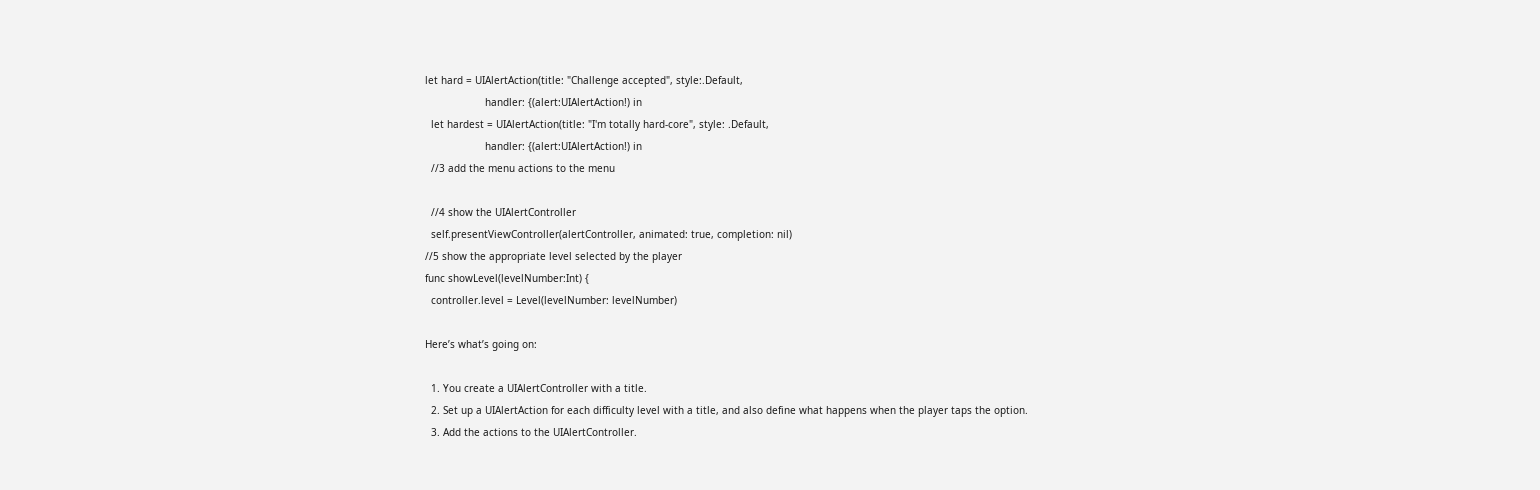let hard = UIAlertAction(title: "Challenge accepted", style:.Default,
                    handler: {(alert:UIAlertAction!) in
  let hardest = UIAlertAction(title: "I'm totally hard-core", style: .Default,
                    handler: {(alert:UIAlertAction!) in
  //3 add the menu actions to the menu

  //4 show the UIAlertController
  self.presentViewController(alertController, animated: true, completion: nil)
//5 show the appropriate level selected by the player
func showLevel(levelNumber:Int) {
  controller.level = Level(levelNumber: levelNumber)

Here’s what’s going on:

  1. You create a UIAlertController with a title.
  2. Set up a UIAlertAction for each difficulty level with a title, and also define what happens when the player taps the option.
  3. Add the actions to the UIAlertController.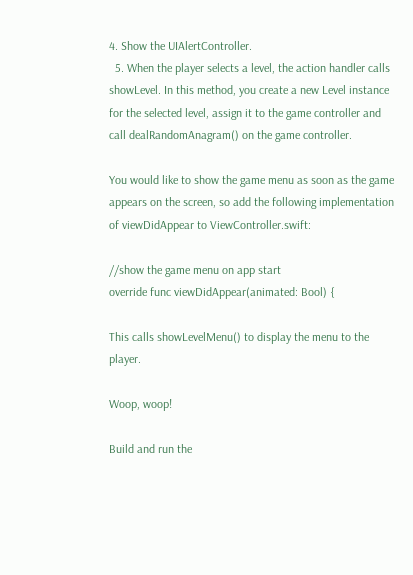4. Show the UIAlertController.
  5. When the player selects a level, the action handler calls showLevel. In this method, you create a new Level instance for the selected level, assign it to the game controller and call dealRandomAnagram() on the game controller.

You would like to show the game menu as soon as the game appears on the screen, so add the following implementation of viewDidAppear to ViewController.swift:

//show the game menu on app start
override func viewDidAppear(animated: Bool) {

This calls showLevelMenu() to display the menu to the player.

Woop, woop!

Build and run the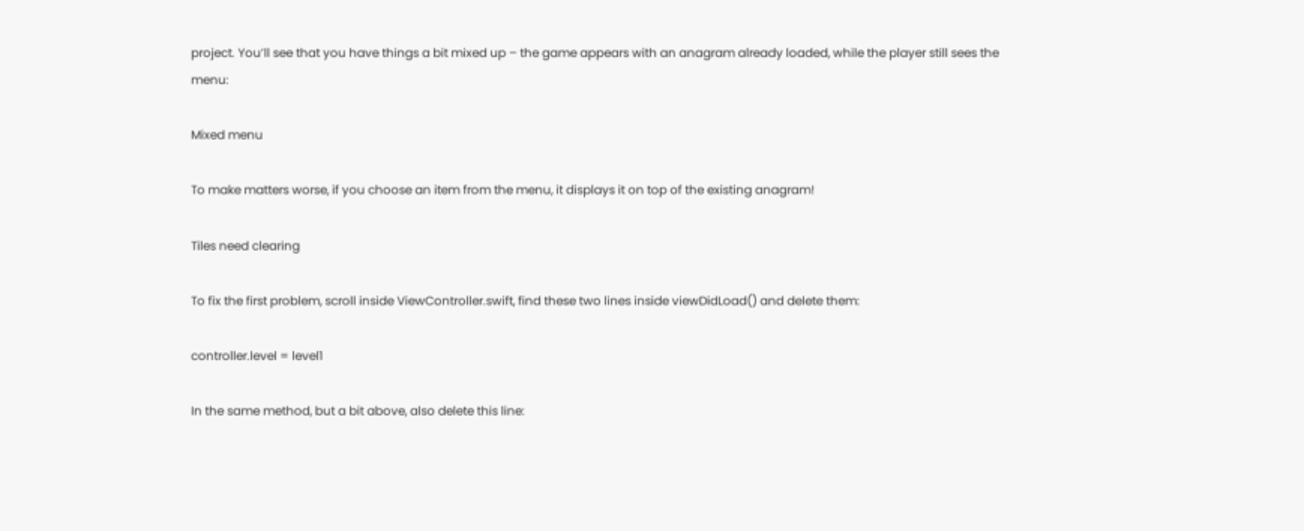project. You’ll see that you have things a bit mixed up – the game appears with an anagram already loaded, while the player still sees the menu:

Mixed menu

To make matters worse, if you choose an item from the menu, it displays it on top of the existing anagram!

Tiles need clearing

To fix the first problem, scroll inside ViewController.swift, find these two lines inside viewDidLoad() and delete them:

controller.level = level1

In the same method, but a bit above, also delete this line: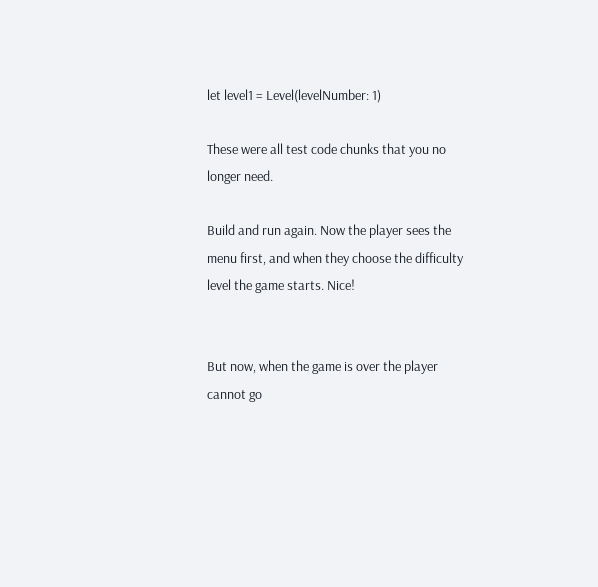let level1 = Level(levelNumber: 1)

These were all test code chunks that you no longer need.

Build and run again. Now the player sees the menu first, and when they choose the difficulty level the game starts. Nice!


But now, when the game is over the player cannot go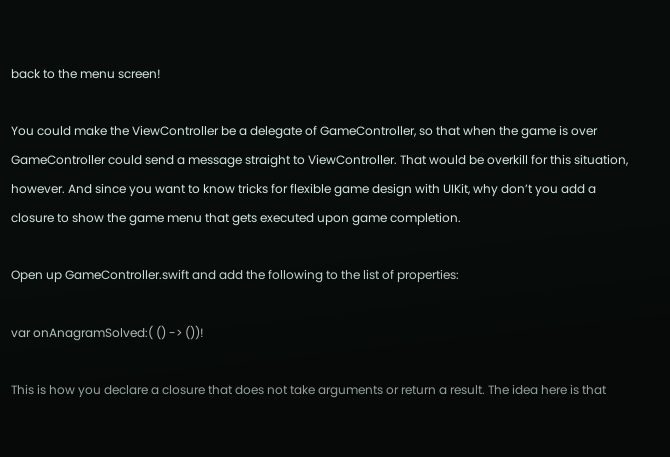back to the menu screen!

You could make the ViewController be a delegate of GameController, so that when the game is over GameController could send a message straight to ViewController. That would be overkill for this situation, however. And since you want to know tricks for flexible game design with UIKit, why don’t you add a closure to show the game menu that gets executed upon game completion.

Open up GameController.swift and add the following to the list of properties:

var onAnagramSolved:( () -> ())!

This is how you declare a closure that does not take arguments or return a result. The idea here is that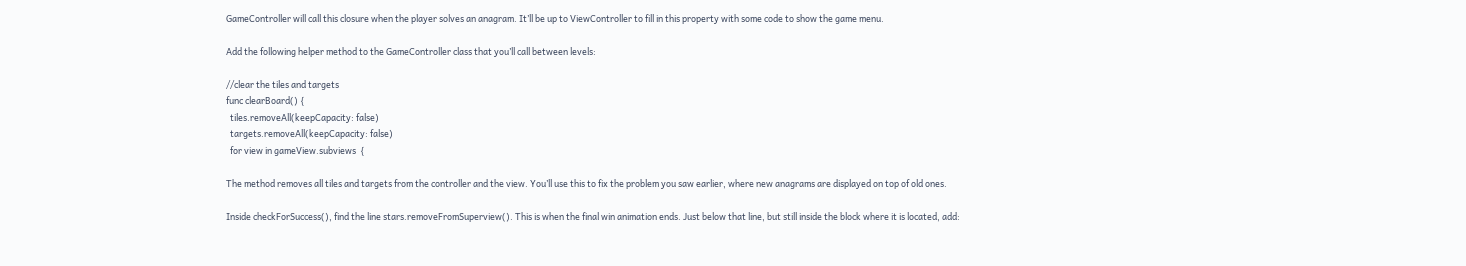GameController will call this closure when the player solves an anagram. It’ll be up to ViewController to fill in this property with some code to show the game menu.

Add the following helper method to the GameController class that you’ll call between levels:

//clear the tiles and targets
func clearBoard() {
  tiles.removeAll(keepCapacity: false)
  targets.removeAll(keepCapacity: false)
  for view in gameView.subviews  {

The method removes all tiles and targets from the controller and the view. You’ll use this to fix the problem you saw earlier, where new anagrams are displayed on top of old ones.

Inside checkForSuccess(), find the line stars.removeFromSuperview(). This is when the final win animation ends. Just below that line, but still inside the block where it is located, add: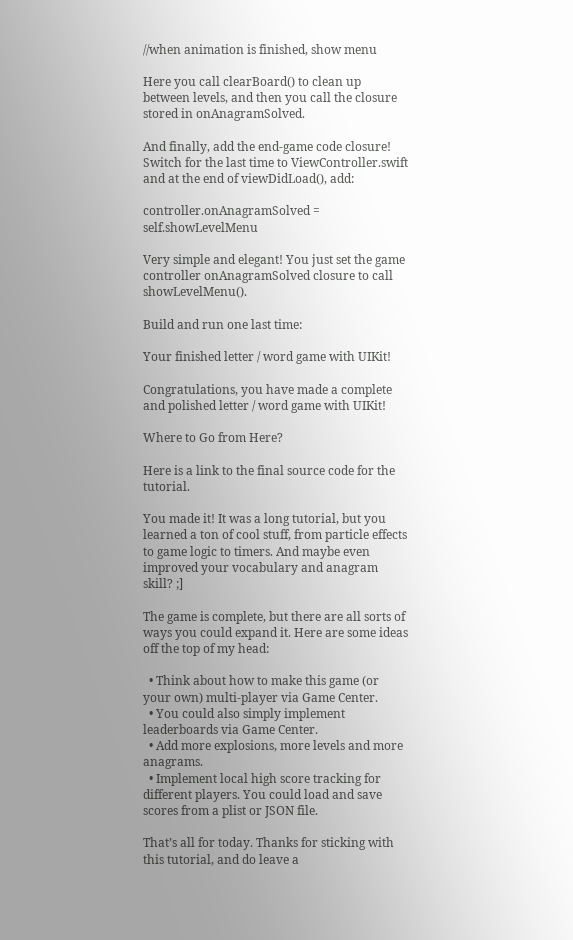//when animation is finished, show menu

Here you call clearBoard() to clean up between levels, and then you call the closure stored in onAnagramSolved.

And finally, add the end-game code closure! Switch for the last time to ViewController.swift and at the end of viewDidLoad(), add:

controller.onAnagramSolved = self.showLevelMenu

Very simple and elegant! You just set the game controller onAnagramSolved closure to call showLevelMenu().

Build and run one last time:

Your finished letter / word game with UIKit!

Congratulations, you have made a complete and polished letter / word game with UIKit!

Where to Go from Here?

Here is a link to the final source code for the tutorial.

You made it! It was a long tutorial, but you learned a ton of cool stuff, from particle effects to game logic to timers. And maybe even improved your vocabulary and anagram skill? ;]

The game is complete, but there are all sorts of ways you could expand it. Here are some ideas off the top of my head:

  • Think about how to make this game (or your own) multi-player via Game Center.
  • You could also simply implement leaderboards via Game Center.
  • Add more explosions, more levels and more anagrams.
  • Implement local high score tracking for different players. You could load and save scores from a plist or JSON file.

That’s all for today. Thanks for sticking with this tutorial, and do leave a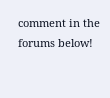comment in the forums below!